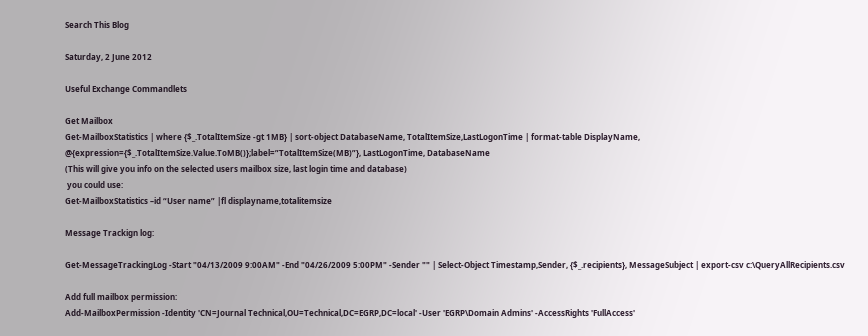Search This Blog

Saturday, 2 June 2012

Useful Exchange Commandlets

Get Mailbox
Get-MailboxStatistics | where {$_.TotalItemSize -gt 1MB} | sort-object DatabaseName, TotalItemSize,LastLogonTime | format-table DisplayName, @{expression={$_.TotalItemSize.Value.ToMB()};label=”TotalItemSize(MB)”}, LastLogonTime, DatabaseName
(This will give you info on the selected users mailbox size, last login time and database)
 you could use:
Get-MailboxStatistics –id “User name” |fl displayname,totalitemsize

Message Trackign log:

Get-MessageTrackingLog -Start "04/13/2009 9:00AM" -End "04/26/2009 5:00PM" -Sender "" | Select-Object Timestamp,Sender, {$_.recipients}, MessageSubject | export-csv c:\QueryAllRecipients.csv

Add full mailbox permission:
Add-MailboxPermission -Identity 'CN=Journal Technical,OU=Technical,DC=EGRP,DC=local' -User 'EGRP\Domain Admins' -AccessRights 'FullAccess'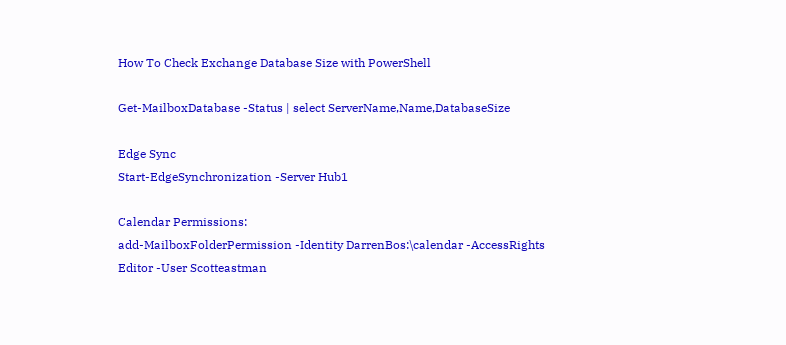How To Check Exchange Database Size with PowerShell

Get-MailboxDatabase -Status | select ServerName,Name,DatabaseSize

Edge Sync
Start-EdgeSynchronization -Server Hub1

Calendar Permissions:
add-MailboxFolderPermission -Identity DarrenBos:\calendar -AccessRights Editor -User Scotteastman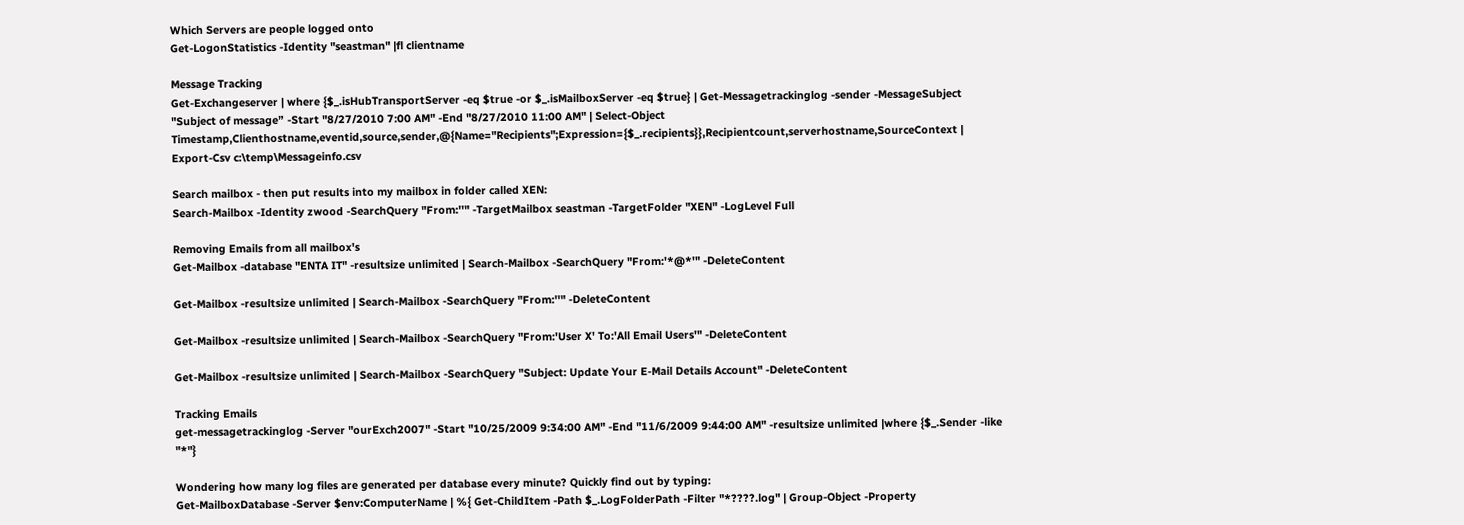Which Servers are people logged onto
Get-LogonStatistics -Identity "seastman" |fl clientname

Message Tracking
Get-Exchangeserver | where {$_.isHubTransportServer -eq $true -or $_.isMailboxServer -eq $true} | Get-Messagetrackinglog -sender -MessageSubject "Subject of message” -Start "8/27/2010 7:00 AM" -End "8/27/2010 11:00 AM" | Select-Object Timestamp,Clienthostname,eventid,source,sender,@{Name="Recipients";Expression={$_.recipients}},Recipientcount,serverhostname,SourceContext | Export-Csv c:\temp\Messageinfo.csv

Search mailbox - then put results into my mailbox in folder called XEN:
Search-Mailbox -Identity zwood -SearchQuery "From:''" -TargetMailbox seastman -TargetFolder "XEN" -LogLevel Full

Removing Emails from all mailbox's
Get-Mailbox -database "ENTA IT" -resultsize unlimited | Search-Mailbox -SearchQuery "From:'*@*'" -DeleteContent

Get-Mailbox -resultsize unlimited | Search-Mailbox -SearchQuery "From:''" -DeleteContent

Get-Mailbox -resultsize unlimited | Search-Mailbox -SearchQuery "From:'User X' To:'All Email Users'" -DeleteContent

Get-Mailbox -resultsize unlimited | Search-Mailbox -SearchQuery "Subject: Update Your E-Mail Details Account" -DeleteContent

Tracking Emails
get-messagetrackinglog -Server "ourExch2007" -Start "10/25/2009 9:34:00 AM" -End "11/6/2009 9:44:00 AM" -resultsize unlimited |where {$_.Sender -like "*"}

Wondering how many log files are generated per database every minute? Quickly find out by typing:
Get-MailboxDatabase -Server $env:ComputerName | %{ Get-ChildItem -Path $_.LogFolderPath -Filter "*????.log" | Group-Object -Property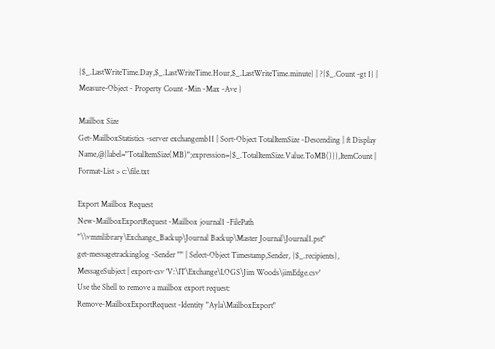{$_.LastWriteTime.Day,$_.LastWriteTime.Hour,$_.LastWriteTime.minute} | ?{$_.Count -gt 1} | Measure-Object - Property Count -Min -Max -Ave }

Mailbox Size
Get-MailboxStatistics -server exchangemb11 | Sort-Object TotalItemSize -Descending | ft Display
Name,@{label="TotalItemSize(MB)";expression={$_.TotalItemSize.Value.ToMB()}},ItemCount | Format-List > c:\file.txt

Export Mailbox Request
New-MailboxExportRequest -Mailbox journal1 -FilePath "\\vmmlibrary\Exchange_Backup\Journal Backup\Master Journal\Journal1.pst"
get-messagetrackinglog -Sender "" | Select-Object Timestamp,Sender, {$_.recipients}, MessageSubject | export-csv 'V:\IT\Exchange\LOGS\Jim Woods\jimEdge.csv'
Use the Shell to remove a mailbox export request:
Remove-MailboxExportRequest -Identity "Ayla\MailboxExport"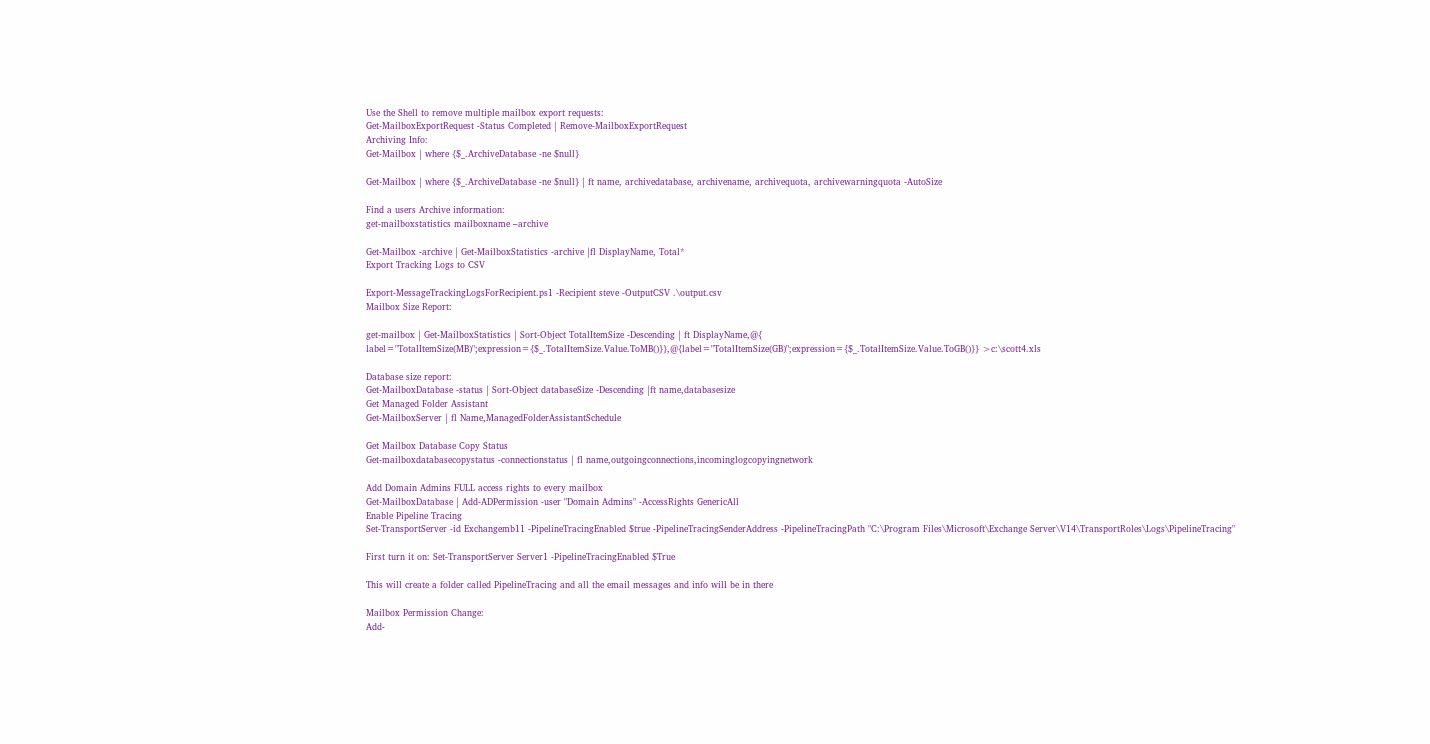Use the Shell to remove multiple mailbox export requests:
Get-MailboxExportRequest -Status Completed | Remove-MailboxExportRequest
Archiving Info:
Get-Mailbox | where {$_.ArchiveDatabase -ne $null}

Get-Mailbox | where {$_.ArchiveDatabase -ne $null} | ft name, archivedatabase, archivename, archivequota, archivewarningquota -AutoSize

Find a users Archive information:
get-mailboxstatistics mailboxname –archive

Get-Mailbox -archive | Get-MailboxStatistics -archive |fl DisplayName, Total*
Export Tracking Logs to CSV

Export-MessageTrackingLogsForRecipient.ps1 -Recipient steve -OutputCSV .\output.csv
Mailbox Size Report:

get-mailbox | Get-MailboxStatistics | Sort-Object TotalItemSize -Descending | ft DisplayName,@{
label="TotalItemSize(MB)";expression={$_.TotalItemSize.Value.ToMB()}},@{label="TotalItemSize(GB)";expression={$_.TotalItemSize.Value.ToGB()}} >c:\scott4.xls

Database size report:
Get-MailboxDatabase -status | Sort-Object databaseSize -Descending |ft name,databasesize
Get Managed Folder Assistant
Get-MailboxServer | fl Name,ManagedFolderAssistantSchedule

Get Mailbox Database Copy Status
Get-mailboxdatabasecopystatus -connectionstatus | fl name,outgoingconnections,incominglogcopyingnetwork

Add Domain Admins FULL access rights to every mailbox
Get-MailboxDatabase | Add-ADPermission -user "Domain Admins" -AccessRights GenericAll
Enable Pipeline Tracing
Set-TransportServer -id Exchangemb11 -PipelineTracingEnabled $true -PipelineTracingSenderAddress -PipelineTracingPath "C:\Program Files\Microsoft\Exchange Server\V14\TransportRoles\Logs\PipelineTracing"

First turn it on: Set-TransportServer Server1 -PipelineTracingEnabled $True

This will create a folder called PipelineTracing and all the email messages and info will be in there

Mailbox Permission Change:
Add-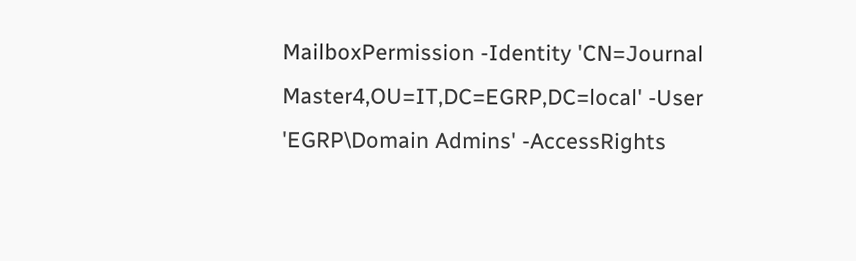MailboxPermission -Identity 'CN=Journal Master4,OU=IT,DC=EGRP,DC=local' -User 'EGRP\Domain Admins' -AccessRights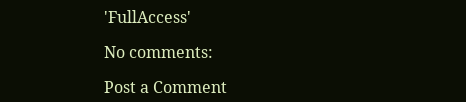'FullAccess'

No comments:

Post a Comment